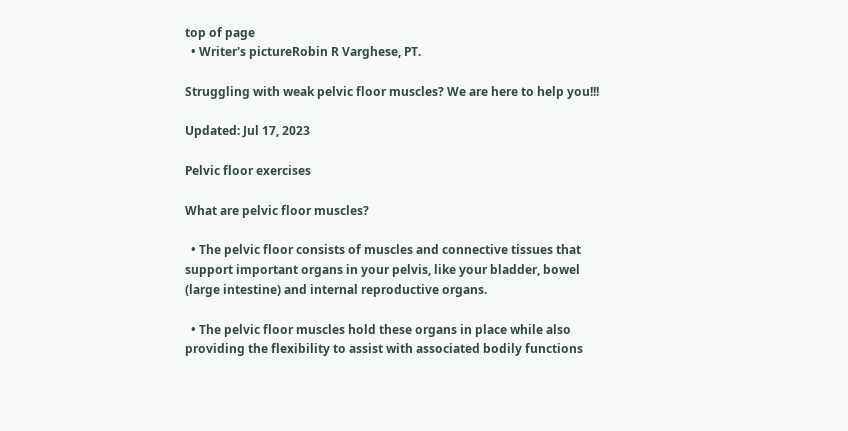top of page
  • Writer's pictureRobin R Varghese, PT.

Struggling with weak pelvic floor muscles? We are here to help you!!!

Updated: Jul 17, 2023

Pelvic floor exercises

What are pelvic floor muscles?

  • The pelvic floor consists of muscles and connective tissues that support important organs in your pelvis, like your bladder, bowel (large intestine) and internal reproductive organs.

  • The pelvic floor muscles hold these organs in place while also providing the flexibility to assist with associated bodily functions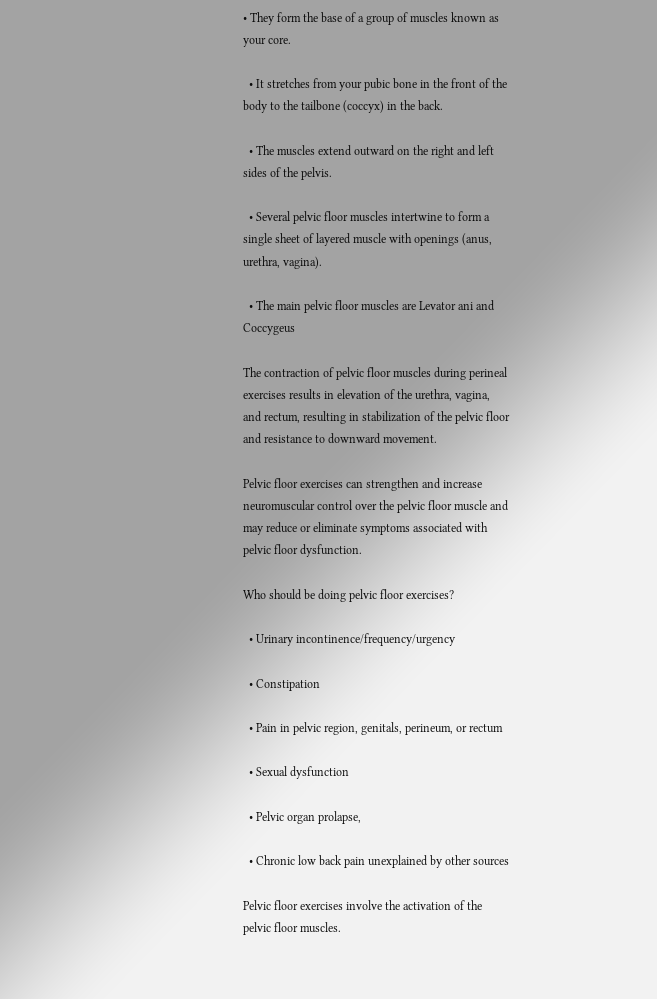• They form the base of a group of muscles known as your core.

  • It stretches from your pubic bone in the front of the body to the tailbone (coccyx) in the back.

  • The muscles extend outward on the right and left sides of the pelvis.

  • Several pelvic floor muscles intertwine to form a single sheet of layered muscle with openings (anus, urethra, vagina).

  • The main pelvic floor muscles are Levator ani and Coccygeus

The contraction of pelvic floor muscles during perineal exercises results in elevation of the urethra, vagina, and rectum, resulting in stabilization of the pelvic floor and resistance to downward movement.

Pelvic floor exercises can strengthen and increase neuromuscular control over the pelvic floor muscle and may reduce or eliminate symptoms associated with pelvic floor dysfunction.

Who should be doing pelvic floor exercises?

  • Urinary incontinence/frequency/urgency

  • Constipation

  • Pain in pelvic region, genitals, perineum, or rectum

  • Sexual dysfunction

  • Pelvic organ prolapse,

  • Chronic low back pain unexplained by other sources

Pelvic floor exercises involve the activation of the pelvic floor muscles.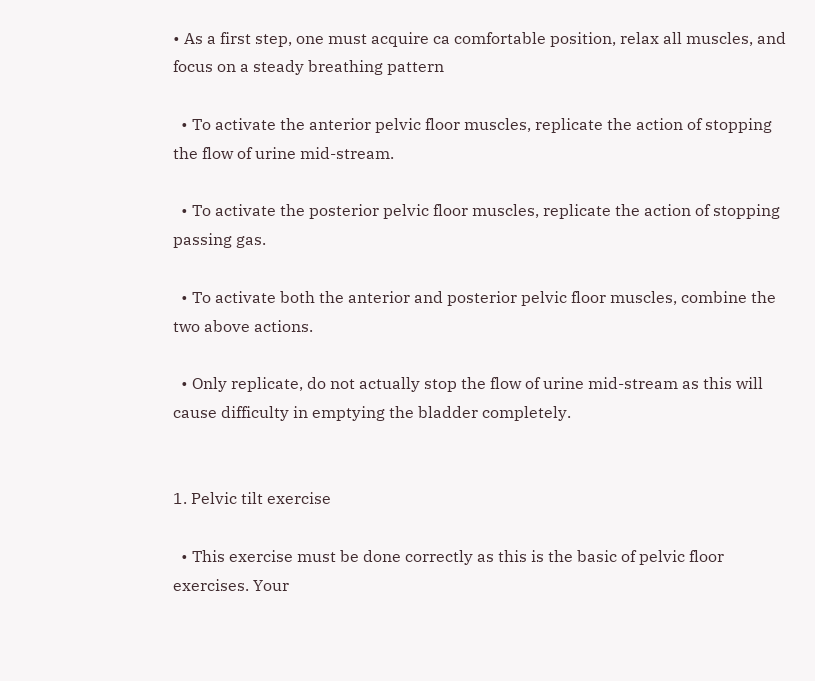• As a first step, one must acquire ca comfortable position, relax all muscles, and focus on a steady breathing pattern

  • To activate the anterior pelvic floor muscles, replicate the action of stopping the flow of urine mid-stream.

  • To activate the posterior pelvic floor muscles, replicate the action of stopping passing gas.

  • To activate both the anterior and posterior pelvic floor muscles, combine the two above actions.

  • Only replicate, do not actually stop the flow of urine mid-stream as this will cause difficulty in emptying the bladder completely.


1. Pelvic tilt exercise

  • This exercise must be done correctly as this is the basic of pelvic floor exercises. Your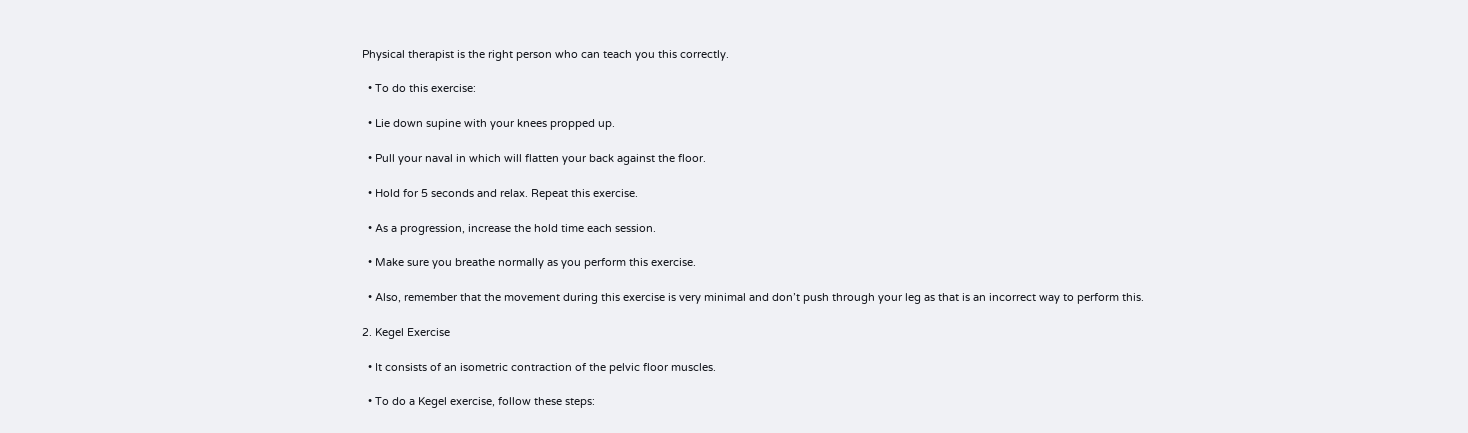Physical therapist is the right person who can teach you this correctly.

  • To do this exercise:

  • Lie down supine with your knees propped up.

  • Pull your naval in which will flatten your back against the floor.

  • Hold for 5 seconds and relax. Repeat this exercise.

  • As a progression, increase the hold time each session.

  • Make sure you breathe normally as you perform this exercise.

  • Also, remember that the movement during this exercise is very minimal and don’t push through your leg as that is an incorrect way to perform this.

2. Kegel Exercise

  • It consists of an isometric contraction of the pelvic floor muscles.

  • To do a Kegel exercise, follow these steps: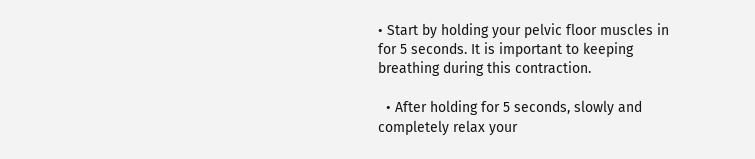• Start by holding your pelvic floor muscles in for 5 seconds. It is important to keeping breathing during this contraction.

  • After holding for 5 seconds, slowly and completely relax your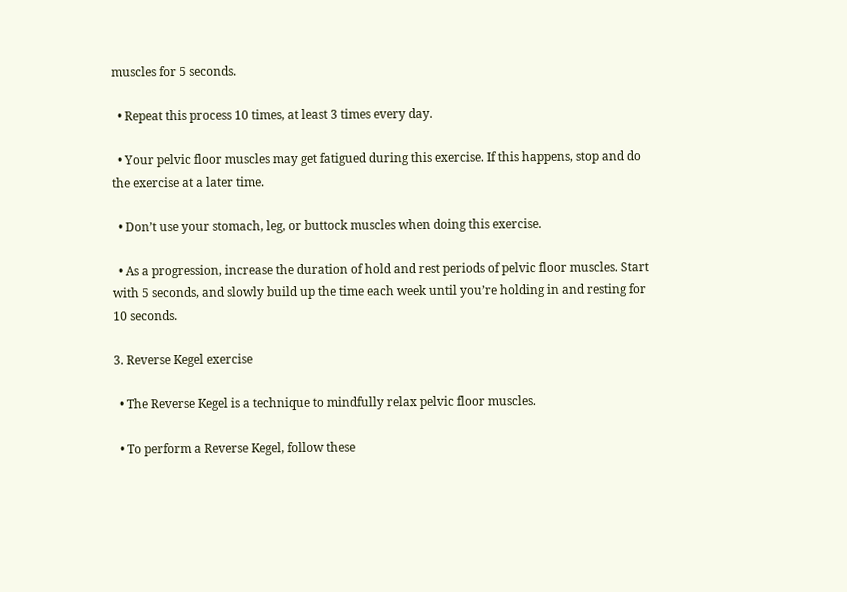muscles for 5 seconds.

  • Repeat this process 10 times, at least 3 times every day.

  • Your pelvic floor muscles may get fatigued during this exercise. If this happens, stop and do the exercise at a later time.

  • Don’t use your stomach, leg, or buttock muscles when doing this exercise.

  • As a progression, increase the duration of hold and rest periods of pelvic floor muscles. Start with 5 seconds, and slowly build up the time each week until you’re holding in and resting for 10 seconds.

3. Reverse Kegel exercise

  • The Reverse Kegel is a technique to mindfully relax pelvic floor muscles.

  • To perform a Reverse Kegel, follow these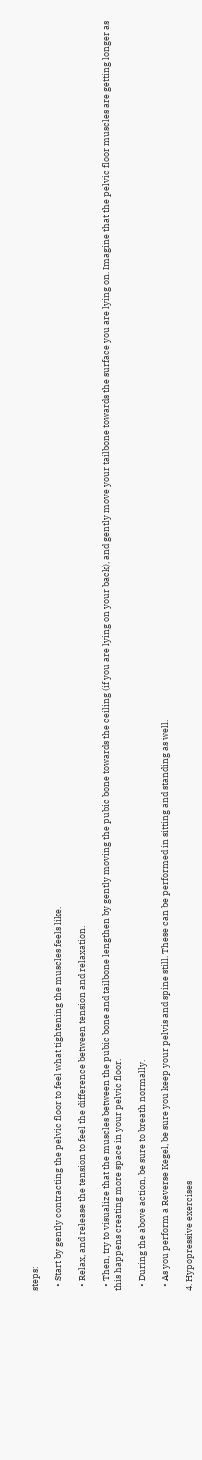steps:

  • Start by gently contracting the pelvic floor to feel what tightening the muscles feels like.

  • Relax, and release the tension to feel the difference between tension and relaxation.

  • Then, try to visualize that the muscles between the pubic bone and tailbone lengthen by gently moving the pubic bone towards the ceiling (if you are lying on your back), and gently move your tailbone towards the surface you are lying on. Imagine that the pelvic floor muscles are getting longer as this happens creating more space in your pelvic floor.

  • During the above action, be sure to breath normally.

  • As you perform a Reverse Kegel, be sure you keep your pelvis and spine still. These can be performed in sitting and standing as well.

4. Hypopressive exercises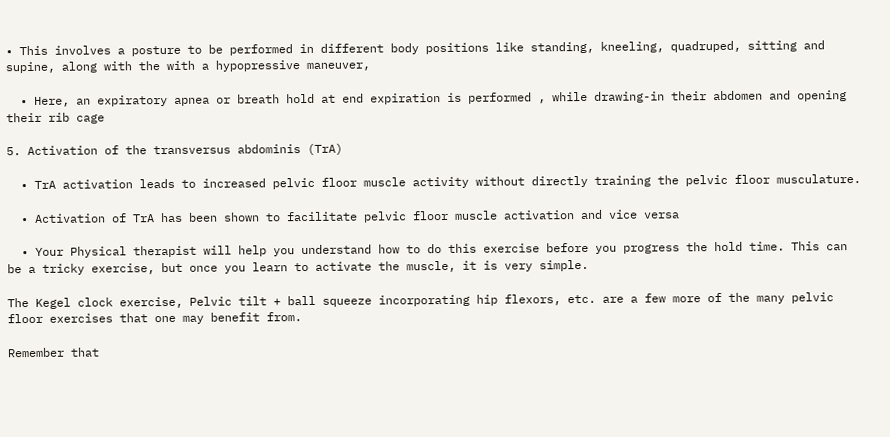• This involves a posture to be performed in different body positions like standing, kneeling, quadruped, sitting and supine, along with the with a hypopressive maneuver,

  • Here, an expiratory apnea or breath hold at end expiration is performed , while drawing-in their abdomen and opening their rib cage

5. Activation of the transversus abdominis (TrA)

  • TrA activation leads to increased pelvic floor muscle activity without directly training the pelvic floor musculature.

  • Activation of TrA has been shown to facilitate pelvic floor muscle activation and vice versa

  • Your Physical therapist will help you understand how to do this exercise before you progress the hold time. This can be a tricky exercise, but once you learn to activate the muscle, it is very simple.

The Kegel clock exercise, Pelvic tilt + ball squeeze incorporating hip flexors, etc. are a few more of the many pelvic floor exercises that one may benefit from.

Remember that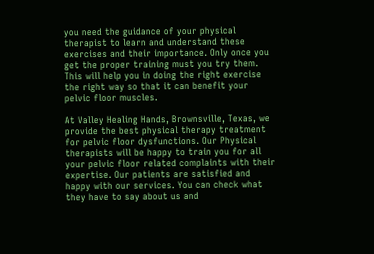you need the guidance of your physical therapist to learn and understand these exercises and their importance. Only once you get the proper training must you try them. This will help you in doing the right exercise the right way so that it can benefit your pelvic floor muscles.

At Valley Healing Hands, Brownsville, Texas, we provide the best physical therapy treatment for pelvic floor dysfunctions. Our Physical therapists will be happy to train you for all your pelvic floor related complaints with their expertise. Our patients are satisfied and happy with our services. You can check what they have to say about us and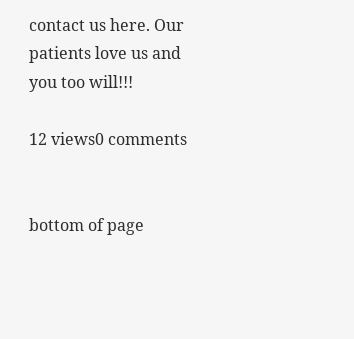contact us here. Our patients love us and you too will!!!

12 views0 comments


bottom of page